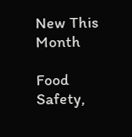New This Month

Food Safety,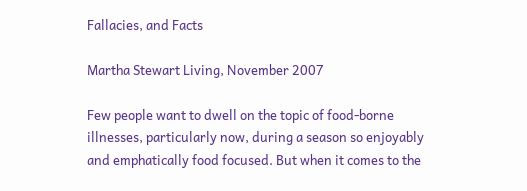Fallacies, and Facts

Martha Stewart Living, November 2007

Few people want to dwell on the topic of food-borne illnesses, particularly now, during a season so enjoyably and emphatically food focused. But when it comes to the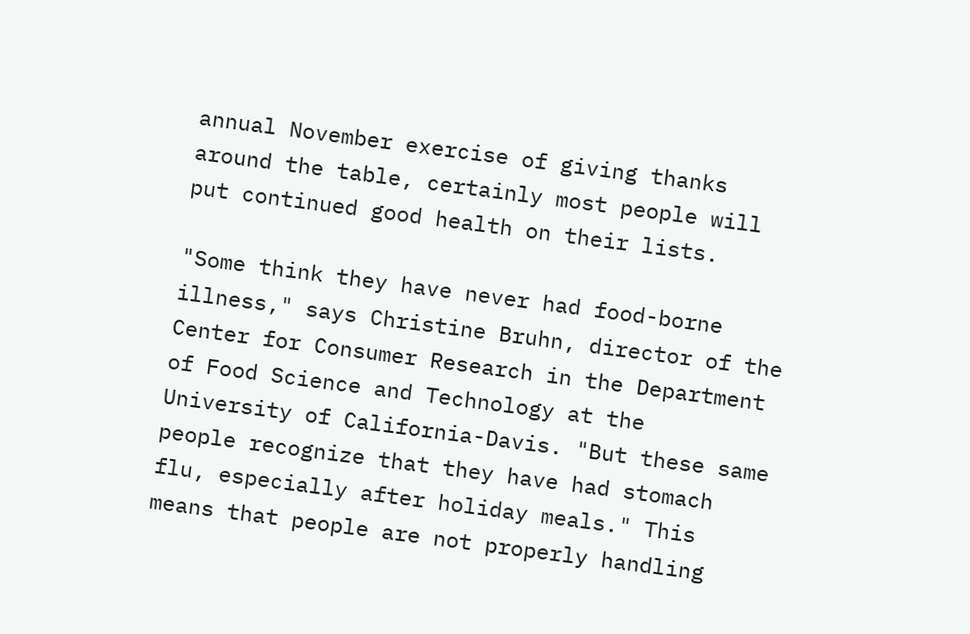annual November exercise of giving thanks around the table, certainly most people will put continued good health on their lists.

"Some think they have never had food-borne illness," says Christine Bruhn, director of the Center for Consumer Research in the Department of Food Science and Technology at the University of California-Davis. "But these same people recognize that they have had stomach flu, especially after holiday meals." This means that people are not properly handling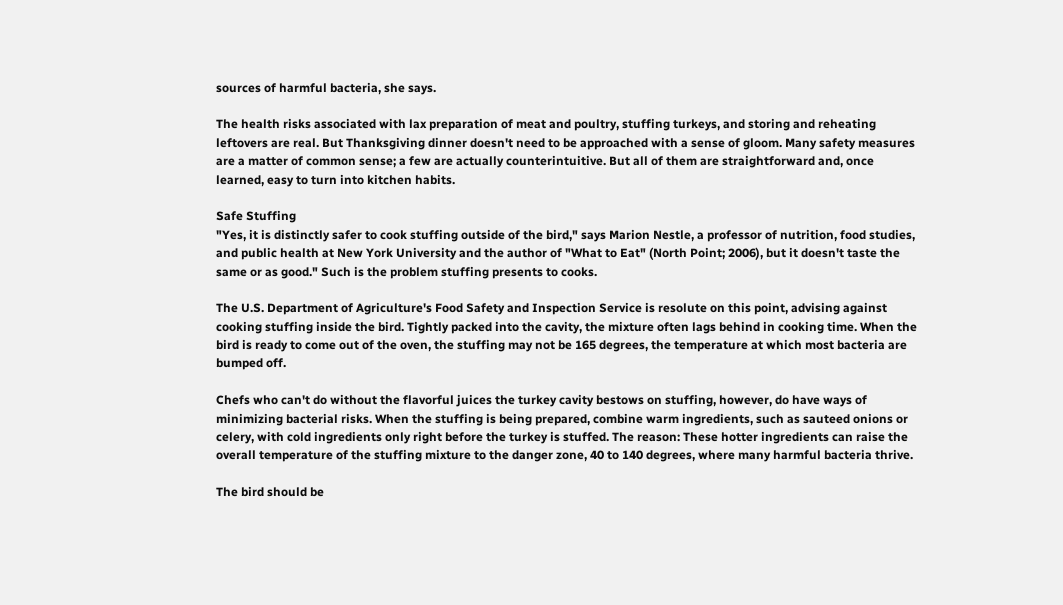sources of harmful bacteria, she says.

The health risks associated with lax preparation of meat and poultry, stuffing turkeys, and storing and reheating leftovers are real. But Thanksgiving dinner doesn't need to be approached with a sense of gloom. Many safety measures are a matter of common sense; a few are actually counterintuitive. But all of them are straightforward and, once learned, easy to turn into kitchen habits.

Safe Stuffing
"Yes, it is distinctly safer to cook stuffing outside of the bird," says Marion Nestle, a professor of nutrition, food studies, and public health at New York University and the author of "What to Eat" (North Point; 2006), but it doesn't taste the same or as good." Such is the problem stuffing presents to cooks.

The U.S. Department of Agriculture's Food Safety and Inspection Service is resolute on this point, advising against cooking stuffing inside the bird. Tightly packed into the cavity, the mixture often lags behind in cooking time. When the bird is ready to come out of the oven, the stuffing may not be 165 degrees, the temperature at which most bacteria are bumped off.

Chefs who can't do without the flavorful juices the turkey cavity bestows on stuffing, however, do have ways of minimizing bacterial risks. When the stuffing is being prepared, combine warm ingredients, such as sauteed onions or celery, with cold ingredients only right before the turkey is stuffed. The reason: These hotter ingredients can raise the overall temperature of the stuffing mixture to the danger zone, 40 to 140 degrees, where many harmful bacteria thrive.

The bird should be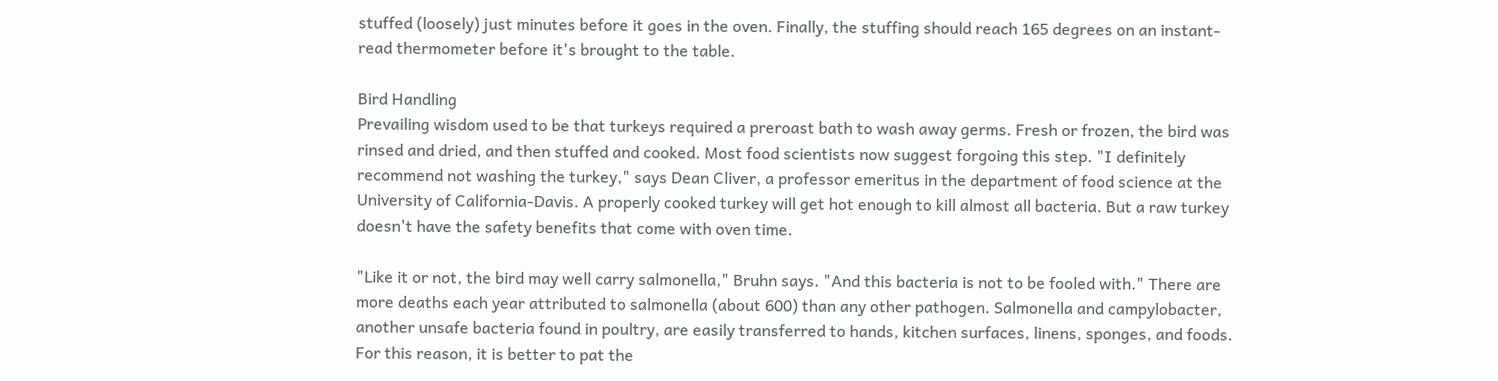stuffed (loosely) just minutes before it goes in the oven. Finally, the stuffing should reach 165 degrees on an instant-read thermometer before it's brought to the table.

Bird Handling
Prevailing wisdom used to be that turkeys required a preroast bath to wash away germs. Fresh or frozen, the bird was rinsed and dried, and then stuffed and cooked. Most food scientists now suggest forgoing this step. "I definitely recommend not washing the turkey," says Dean Cliver, a professor emeritus in the department of food science at the University of California-Davis. A properly cooked turkey will get hot enough to kill almost all bacteria. But a raw turkey doesn't have the safety benefits that come with oven time.

"Like it or not, the bird may well carry salmonella," Bruhn says. "And this bacteria is not to be fooled with." There are more deaths each year attributed to salmonella (about 600) than any other pathogen. Salmonella and campylobacter, another unsafe bacteria found in poultry, are easily transferred to hands, kitchen surfaces, linens, sponges, and foods. For this reason, it is better to pat the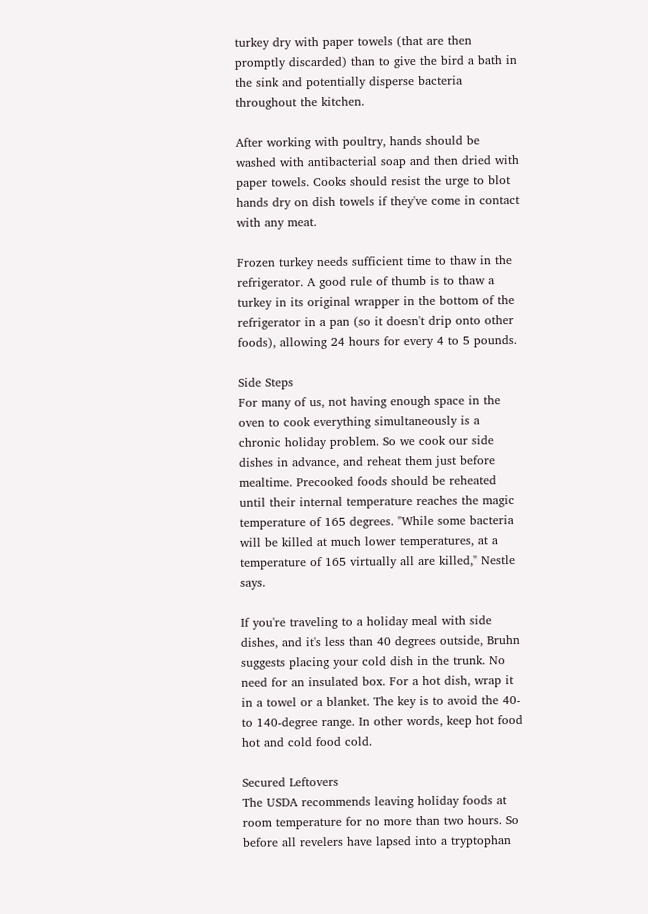turkey dry with paper towels (that are then promptly discarded) than to give the bird a bath in the sink and potentially disperse bacteria throughout the kitchen.

After working with poultry, hands should be washed with antibacterial soap and then dried with paper towels. Cooks should resist the urge to blot hands dry on dish towels if they've come in contact with any meat.

Frozen turkey needs sufficient time to thaw in the refrigerator. A good rule of thumb is to thaw a turkey in its original wrapper in the bottom of the refrigerator in a pan (so it doesn't drip onto other foods), allowing 24 hours for every 4 to 5 pounds.

Side Steps
For many of us, not having enough space in the oven to cook everything simultaneously is a chronic holiday problem. So we cook our side dishes in advance, and reheat them just before mealtime. Precooked foods should be reheated until their internal temperature reaches the magic temperature of 165 degrees. "While some bacteria will be killed at much lower temperatures, at a temperature of 165 virtually all are killed," Nestle says.

If you're traveling to a holiday meal with side dishes, and it's less than 40 degrees outside, Bruhn suggests placing your cold dish in the trunk. No need for an insulated box. For a hot dish, wrap it in a towel or a blanket. The key is to avoid the 40- to 140-degree range. In other words, keep hot food hot and cold food cold.

Secured Leftovers
The USDA recommends leaving holiday foods at room temperature for no more than two hours. So before all revelers have lapsed into a tryptophan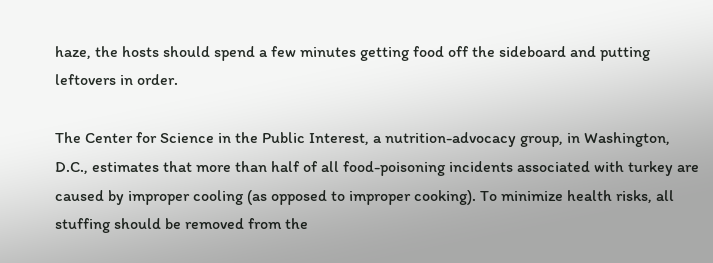haze, the hosts should spend a few minutes getting food off the sideboard and putting leftovers in order.

The Center for Science in the Public Interest, a nutrition-advocacy group, in Washington, D.C., estimates that more than half of all food-poisoning incidents associated with turkey are caused by improper cooling (as opposed to improper cooking). To minimize health risks, all stuffing should be removed from the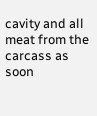cavity and all meat from the carcass as soon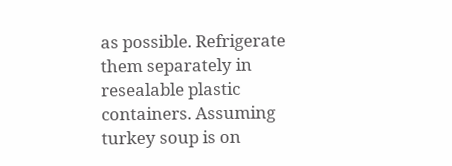as possible. Refrigerate them separately in resealable plastic containers. Assuming turkey soup is on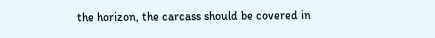the horizon, the carcass should be covered in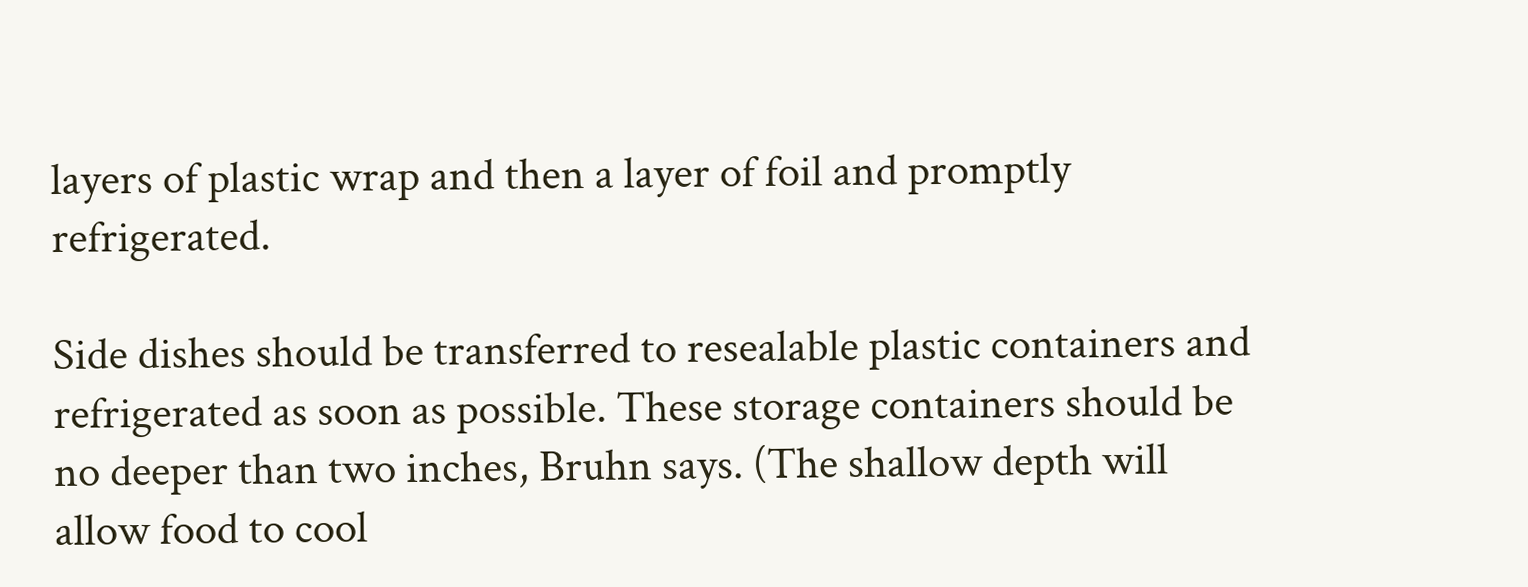layers of plastic wrap and then a layer of foil and promptly refrigerated.

Side dishes should be transferred to resealable plastic containers and refrigerated as soon as possible. These storage containers should be no deeper than two inches, Bruhn says. (The shallow depth will allow food to cool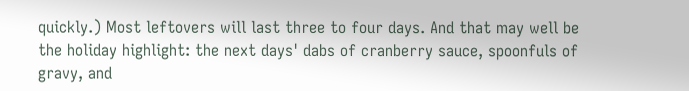quickly.) Most leftovers will last three to four days. And that may well be the holiday highlight: the next days' dabs of cranberry sauce, spoonfuls of gravy, and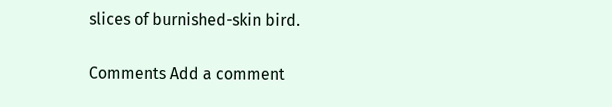slices of burnished-skin bird.

Comments Add a comment